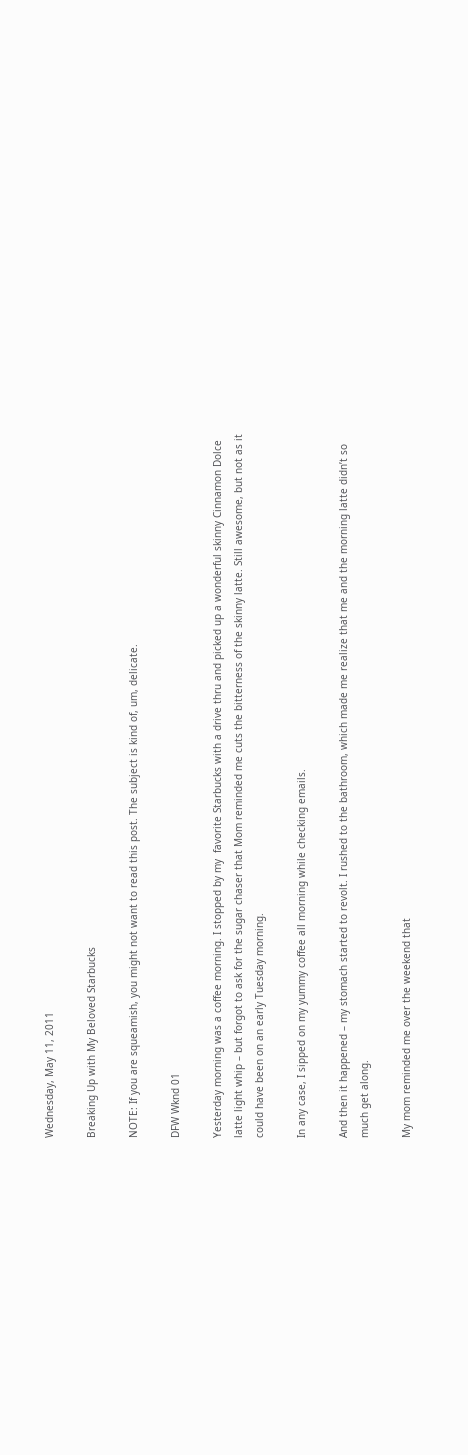Wednesday, May 11, 2011

Breaking Up with My Beloved Starbucks

NOTE: If you are squeamish, you might not want to read this post. The subject is kind of, um, delicate.

DFW Wknd 01

Yesterday morning was a coffee morning. I stopped by my  favorite Starbucks with a drive thru and picked up a wonderful skinny Cinnamon Dolce latte light whip – but forgot to ask for the sugar chaser that Mom reminded me cuts the bitterness of the skinny latte. Still awesome, but not as it could have been on an early Tuesday morning.

In any case, I sipped on my yummy coffee all morning while checking emails.

And then it happened – my stomach started to revolt. I rushed to the bathroom, which made me realize that me and the morning latte didn’t so much get along.

My mom reminded me over the weekend that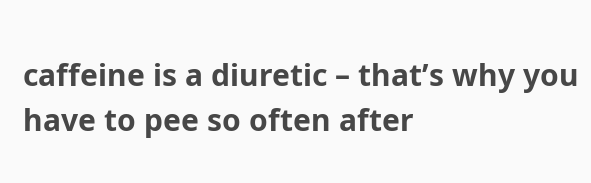caffeine is a diuretic – that’s why you have to pee so often after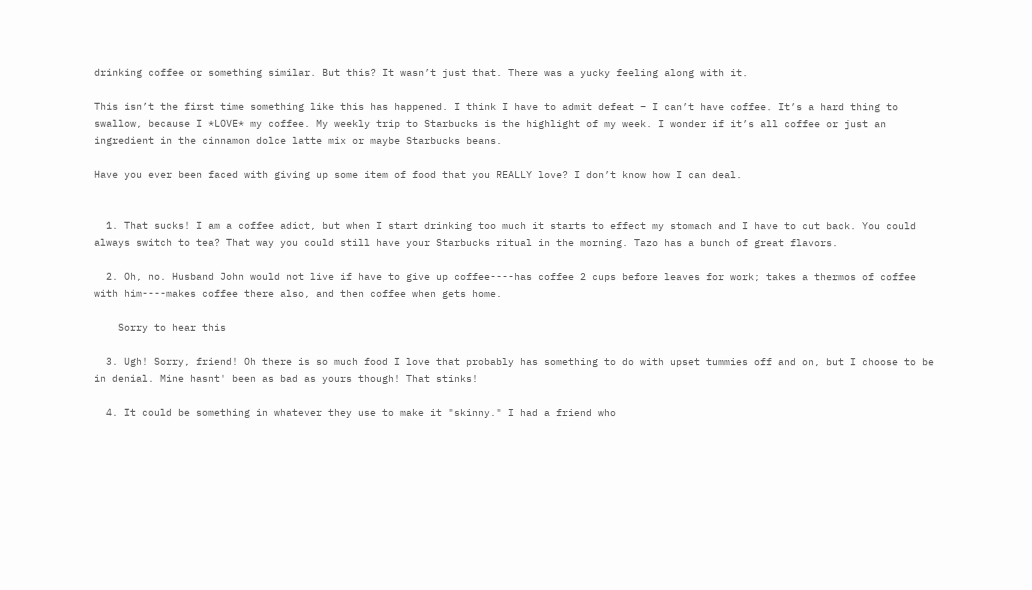drinking coffee or something similar. But this? It wasn’t just that. There was a yucky feeling along with it.

This isn’t the first time something like this has happened. I think I have to admit defeat – I can’t have coffee. It’s a hard thing to swallow, because I *LOVE* my coffee. My weekly trip to Starbucks is the highlight of my week. I wonder if it’s all coffee or just an ingredient in the cinnamon dolce latte mix or maybe Starbucks beans.

Have you ever been faced with giving up some item of food that you REALLY love? I don’t know how I can deal.


  1. That sucks! I am a coffee adict, but when I start drinking too much it starts to effect my stomach and I have to cut back. You could always switch to tea? That way you could still have your Starbucks ritual in the morning. Tazo has a bunch of great flavors.

  2. Oh, no. Husband John would not live if have to give up coffee----has coffee 2 cups before leaves for work; takes a thermos of coffee with him----makes coffee there also, and then coffee when gets home.

    Sorry to hear this

  3. Ugh! Sorry, friend! Oh there is so much food I love that probably has something to do with upset tummies off and on, but I choose to be in denial. Mine hasnt' been as bad as yours though! That stinks!

  4. It could be something in whatever they use to make it "skinny." I had a friend who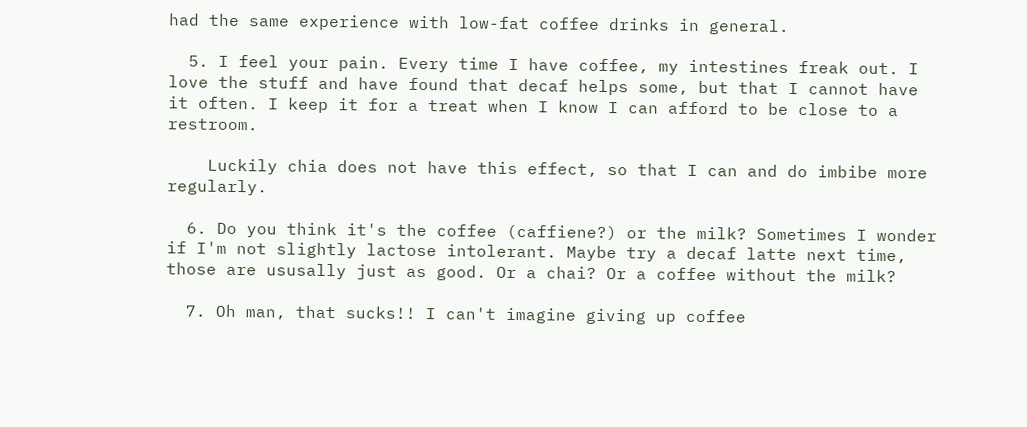had the same experience with low-fat coffee drinks in general.

  5. I feel your pain. Every time I have coffee, my intestines freak out. I love the stuff and have found that decaf helps some, but that I cannot have it often. I keep it for a treat when I know I can afford to be close to a restroom.

    Luckily chia does not have this effect, so that I can and do imbibe more regularly.

  6. Do you think it's the coffee (caffiene?) or the milk? Sometimes I wonder if I'm not slightly lactose intolerant. Maybe try a decaf latte next time, those are ususally just as good. Or a chai? Or a coffee without the milk?

  7. Oh man, that sucks!! I can't imagine giving up coffee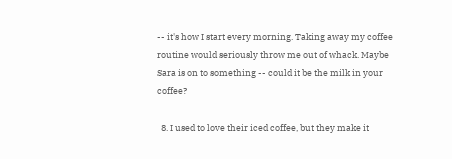-- it's how I start every morning. Taking away my coffee routine would seriously throw me out of whack. Maybe Sara is on to something -- could it be the milk in your coffee?

  8. I used to love their iced coffee, but they make it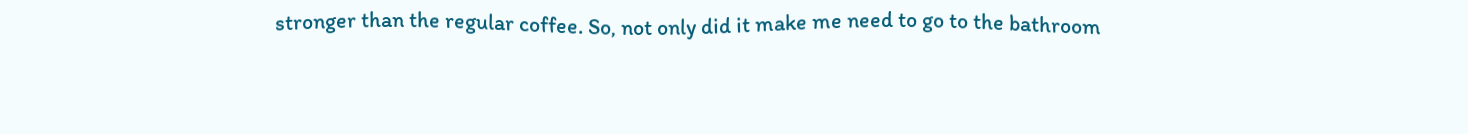stronger than the regular coffee. So, not only did it make me need to go to the bathroom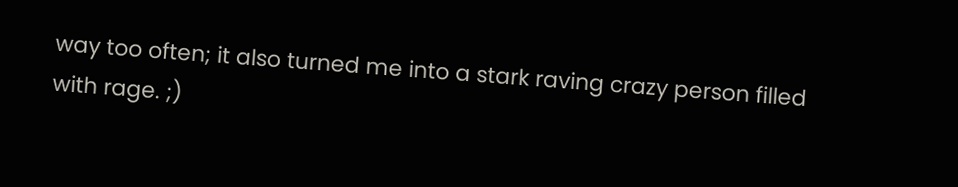way too often; it also turned me into a stark raving crazy person filled with rage. ;)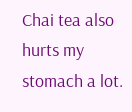Chai tea also hurts my stomach a lot.